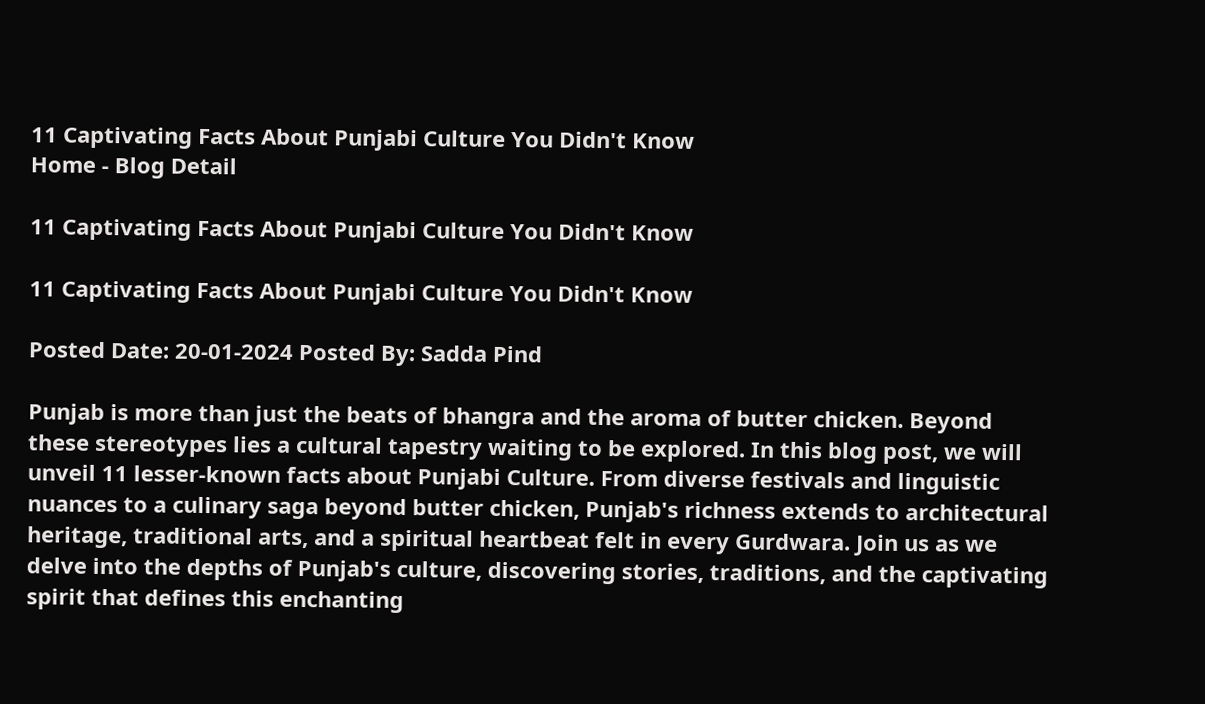11 Captivating Facts About Punjabi Culture You Didn't Know
Home - Blog Detail

11 Captivating Facts About Punjabi Culture You Didn't Know

11 Captivating Facts About Punjabi Culture You Didn't Know

Posted Date: 20-01-2024 Posted By: Sadda Pind

Punjab is more than just the beats of bhangra and the aroma of butter chicken. Beyond these stereotypes lies a cultural tapestry waiting to be explored. In this blog post, we will unveil 11 lesser-known facts about Punjabi Culture. From diverse festivals and linguistic nuances to a culinary saga beyond butter chicken, Punjab's richness extends to architectural heritage, traditional arts, and a spiritual heartbeat felt in every Gurdwara. Join us as we delve into the depths of Punjab's culture, discovering stories, traditions, and the captivating spirit that defines this enchanting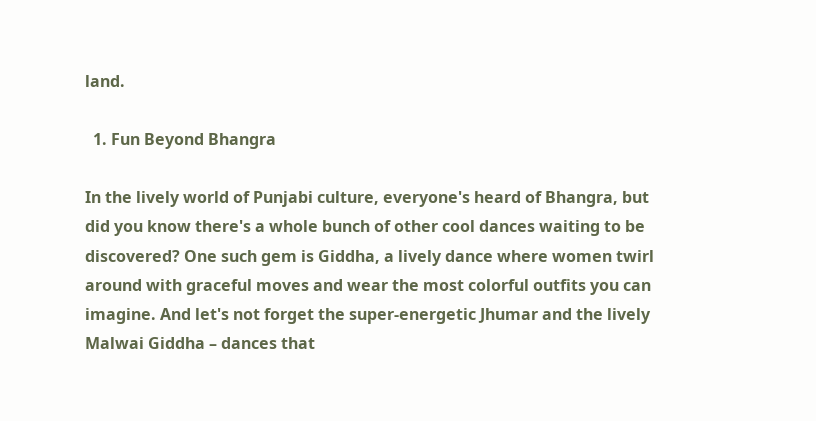land.

  1. Fun Beyond Bhangra

In the lively world of Punjabi culture, everyone's heard of Bhangra, but did you know there's a whole bunch of other cool dances waiting to be discovered? One such gem is Giddha, a lively dance where women twirl around with graceful moves and wear the most colorful outfits you can imagine. And let's not forget the super-energetic Jhumar and the lively Malwai Giddha – dances that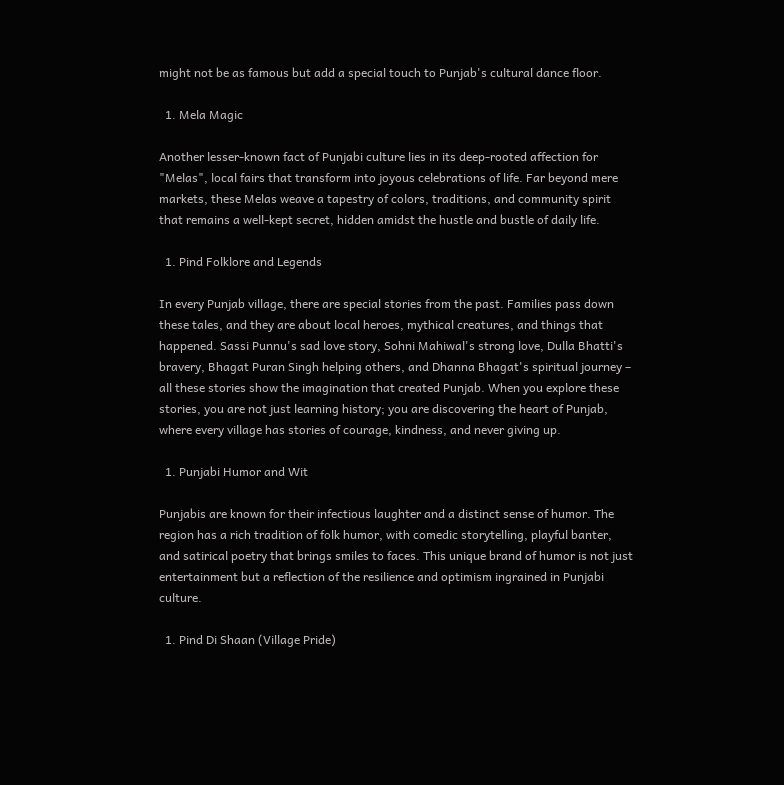might not be as famous but add a special touch to Punjab's cultural dance floor.

  1. Mela Magic

Another lesser-known fact of Punjabi culture lies in its deep-rooted affection for "Melas", local fairs that transform into joyous celebrations of life. Far beyond mere markets, these Melas weave a tapestry of colors, traditions, and community spirit that remains a well-kept secret, hidden amidst the hustle and bustle of daily life.

  1. Pind Folklore and Legends

In every Punjab village, there are special stories from the past. Families pass down these tales, and they are about local heroes, mythical creatures, and things that happened. Sassi Punnu's sad love story, Sohni Mahiwal's strong love, Dulla Bhatti's bravery, Bhagat Puran Singh helping others, and Dhanna Bhagat's spiritual journey – all these stories show the imagination that created Punjab. When you explore these stories, you are not just learning history; you are discovering the heart of Punjab, where every village has stories of courage, kindness, and never giving up.

  1. Punjabi Humor and Wit

Punjabis are known for their infectious laughter and a distinct sense of humor. The region has a rich tradition of folk humor, with comedic storytelling, playful banter, and satirical poetry that brings smiles to faces. This unique brand of humor is not just entertainment but a reflection of the resilience and optimism ingrained in Punjabi culture.

  1. Pind Di Shaan (Village Pride)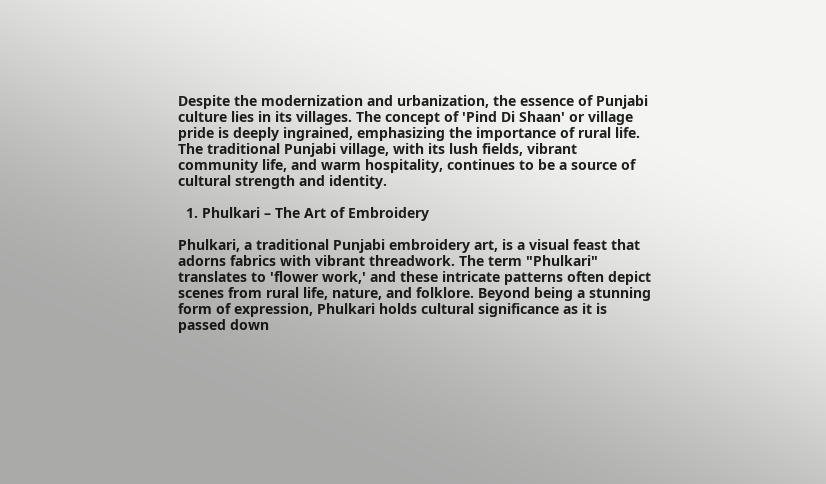Despite the modernization and urbanization, the essence of Punjabi culture lies in its villages. The concept of 'Pind Di Shaan' or village pride is deeply ingrained, emphasizing the importance of rural life. The traditional Punjabi village, with its lush fields, vibrant community life, and warm hospitality, continues to be a source of cultural strength and identity.

  1. Phulkari – The Art of Embroidery

Phulkari, a traditional Punjabi embroidery art, is a visual feast that adorns fabrics with vibrant threadwork. The term "Phulkari" translates to 'flower work,' and these intricate patterns often depict scenes from rural life, nature, and folklore. Beyond being a stunning form of expression, Phulkari holds cultural significance as it is passed down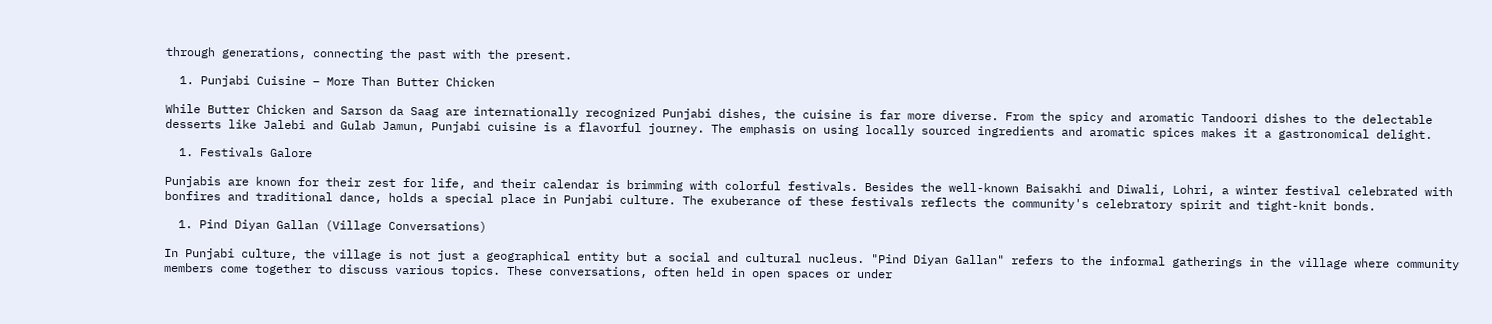through generations, connecting the past with the present.

  1. Punjabi Cuisine – More Than Butter Chicken

While Butter Chicken and Sarson da Saag are internationally recognized Punjabi dishes, the cuisine is far more diverse. From the spicy and aromatic Tandoori dishes to the delectable desserts like Jalebi and Gulab Jamun, Punjabi cuisine is a flavorful journey. The emphasis on using locally sourced ingredients and aromatic spices makes it a gastronomical delight.

  1. Festivals Galore

Punjabis are known for their zest for life, and their calendar is brimming with colorful festivals. Besides the well-known Baisakhi and Diwali, Lohri, a winter festival celebrated with bonfires and traditional dance, holds a special place in Punjabi culture. The exuberance of these festivals reflects the community's celebratory spirit and tight-knit bonds.

  1. Pind Diyan Gallan (Village Conversations)

In Punjabi culture, the village is not just a geographical entity but a social and cultural nucleus. "Pind Diyan Gallan" refers to the informal gatherings in the village where community members come together to discuss various topics. These conversations, often held in open spaces or under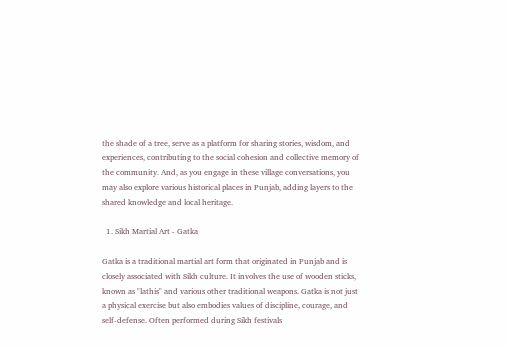the shade of a tree, serve as a platform for sharing stories, wisdom, and experiences, contributing to the social cohesion and collective memory of the community. And, as you engage in these village conversations, you may also explore various historical places in Punjab, adding layers to the shared knowledge and local heritage.

  1. Sikh Martial Art - Gatka

Gatka is a traditional martial art form that originated in Punjab and is closely associated with Sikh culture. It involves the use of wooden sticks, known as "lathis" and various other traditional weapons. Gatka is not just a physical exercise but also embodies values of discipline, courage, and self-defense. Often performed during Sikh festivals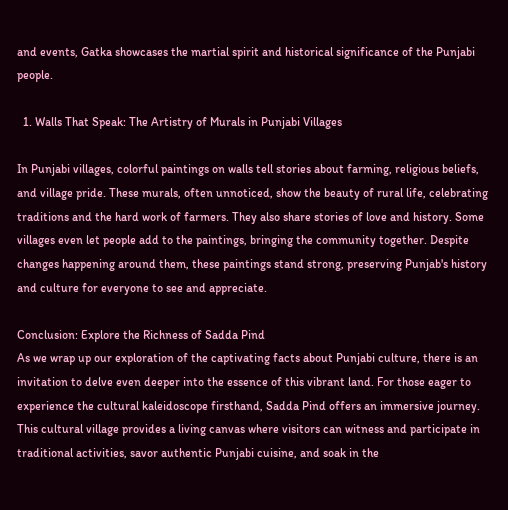and events, Gatka showcases the martial spirit and historical significance of the Punjabi people.

  1. Walls That Speak: The Artistry of Murals in Punjabi Villages

In Punjabi villages, colorful paintings on walls tell stories about farming, religious beliefs, and village pride. These murals, often unnoticed, show the beauty of rural life, celebrating traditions and the hard work of farmers. They also share stories of love and history. Some villages even let people add to the paintings, bringing the community together. Despite changes happening around them, these paintings stand strong, preserving Punjab's history and culture for everyone to see and appreciate.

Conclusion: Explore the Richness of Sadda Pind
As we wrap up our exploration of the captivating facts about Punjabi culture, there is an invitation to delve even deeper into the essence of this vibrant land. For those eager to experience the cultural kaleidoscope firsthand, Sadda Pind offers an immersive journey. This cultural village provides a living canvas where visitors can witness and participate in traditional activities, savor authentic Punjabi cuisine, and soak in the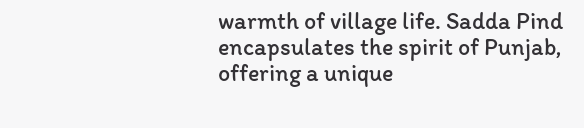warmth of village life. Sadda Pind encapsulates the spirit of Punjab, offering a unique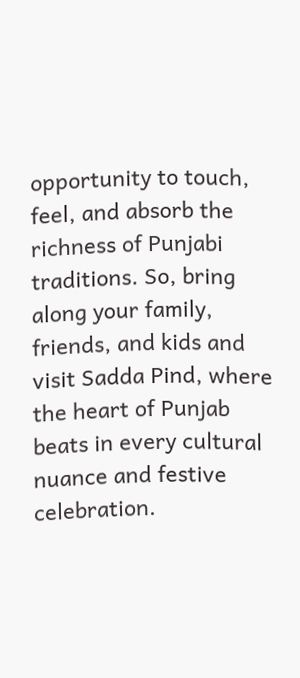opportunity to touch, feel, and absorb the richness of Punjabi traditions. So, bring along your family, friends, and kids and visit Sadda Pind, where the heart of Punjab beats in every cultural nuance and festive celebration.